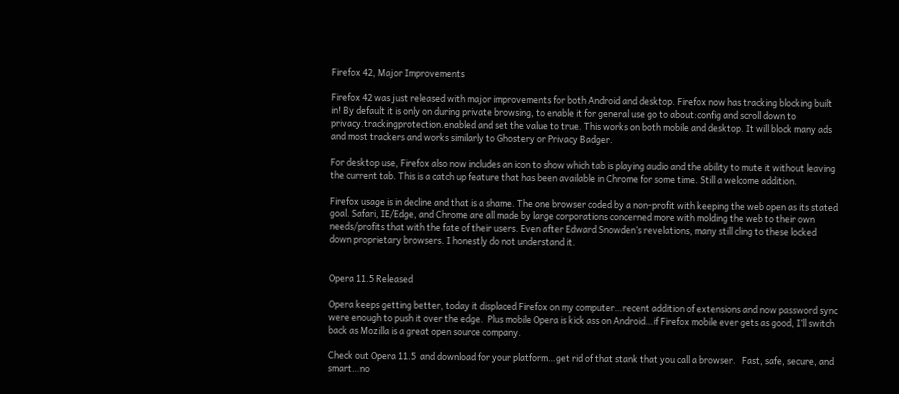Firefox 42, Major Improvements

Firefox 42 was just released with major improvements for both Android and desktop. Firefox now has tracking blocking built in! By default it is only on during private browsing, to enable it for general use go to about:config and scroll down to privacy.trackingprotection.enabled and set the value to true. This works on both mobile and desktop. It will block many ads and most trackers and works similarly to Ghostery or Privacy Badger.

For desktop use, Firefox also now includes an icon to show which tab is playing audio and the ability to mute it without leaving the current tab. This is a catch up feature that has been available in Chrome for some time. Still a welcome addition.

Firefox usage is in decline and that is a shame. The one browser coded by a non-profit with keeping the web open as its stated goal. Safari, IE/Edge, and Chrome are all made by large corporations concerned more with molding the web to their own needs/profits that with the fate of their users. Even after Edward Snowden’s revelations, many still cling to these locked down proprietary browsers. I honestly do not understand it.


Opera 11.5 Released

Opera keeps getting better, today it displaced Firefox on my computer…recent addition of extensions and now password sync were enough to push it over the edge.  Plus mobile Opera is kick ass on Android…if Firefox mobile ever gets as good, I’ll switch back as Mozilla is a great open source company.

Check out Opera 11.5  and download for your platform…get rid of that stank that you call a browser.   Fast, safe, secure, and smart…no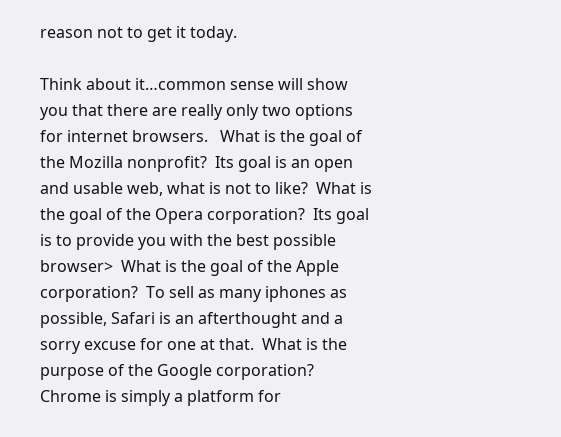reason not to get it today.

Think about it…common sense will show you that there are really only two options for internet browsers.   What is the goal of the Mozilla nonprofit?  Its goal is an open and usable web, what is not to like?  What is the goal of the Opera corporation?  Its goal is to provide you with the best possible  browser>  What is the goal of the Apple corporation?  To sell as many iphones as possible, Safari is an afterthought and a sorry excuse for one at that.  What is the purpose of the Google corporation?  Chrome is simply a platform for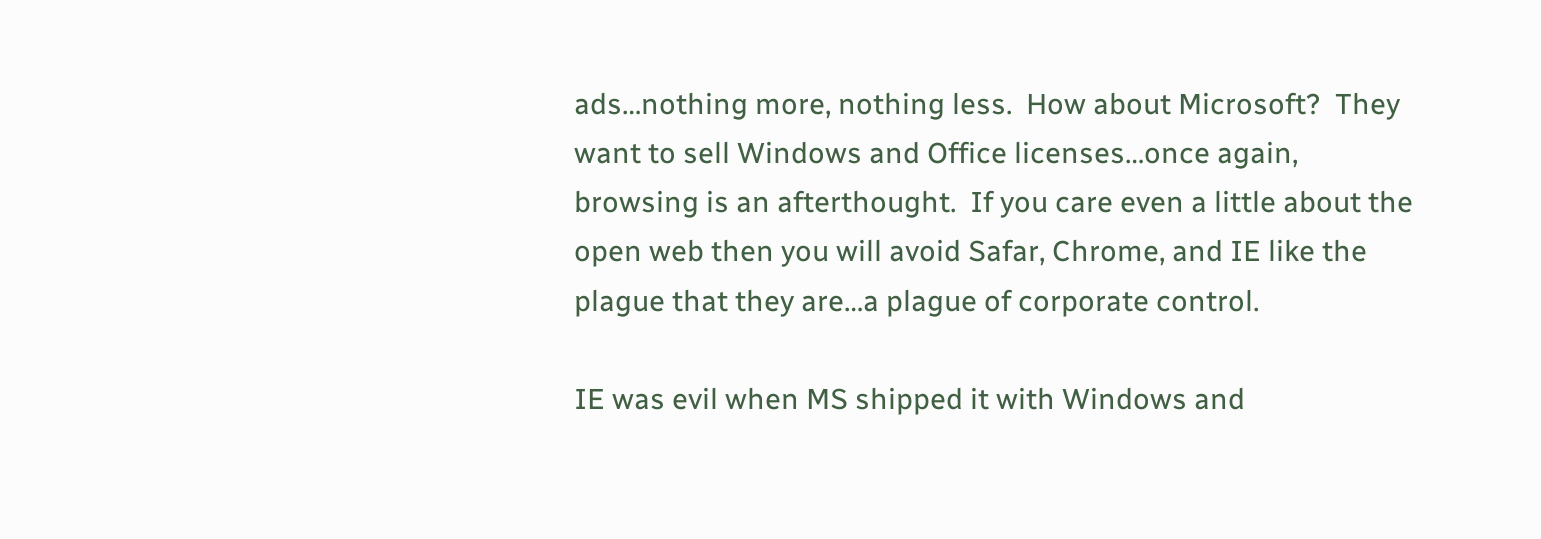ads…nothing more, nothing less.  How about Microsoft?  They want to sell Windows and Office licenses…once again, browsing is an afterthought.  If you care even a little about the open web then you will avoid Safar, Chrome, and IE like the plague that they are…a plague of corporate control.

IE was evil when MS shipped it with Windows and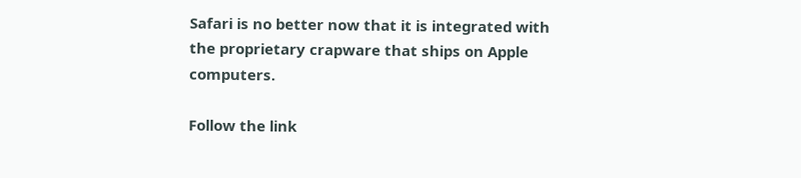Safari is no better now that it is integrated with the proprietary crapware that ships on Apple computers.

Follow the link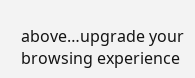above…upgrade your browsing experience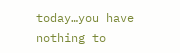today…you have nothing to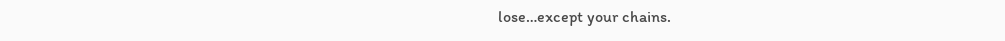lose…except your chains.